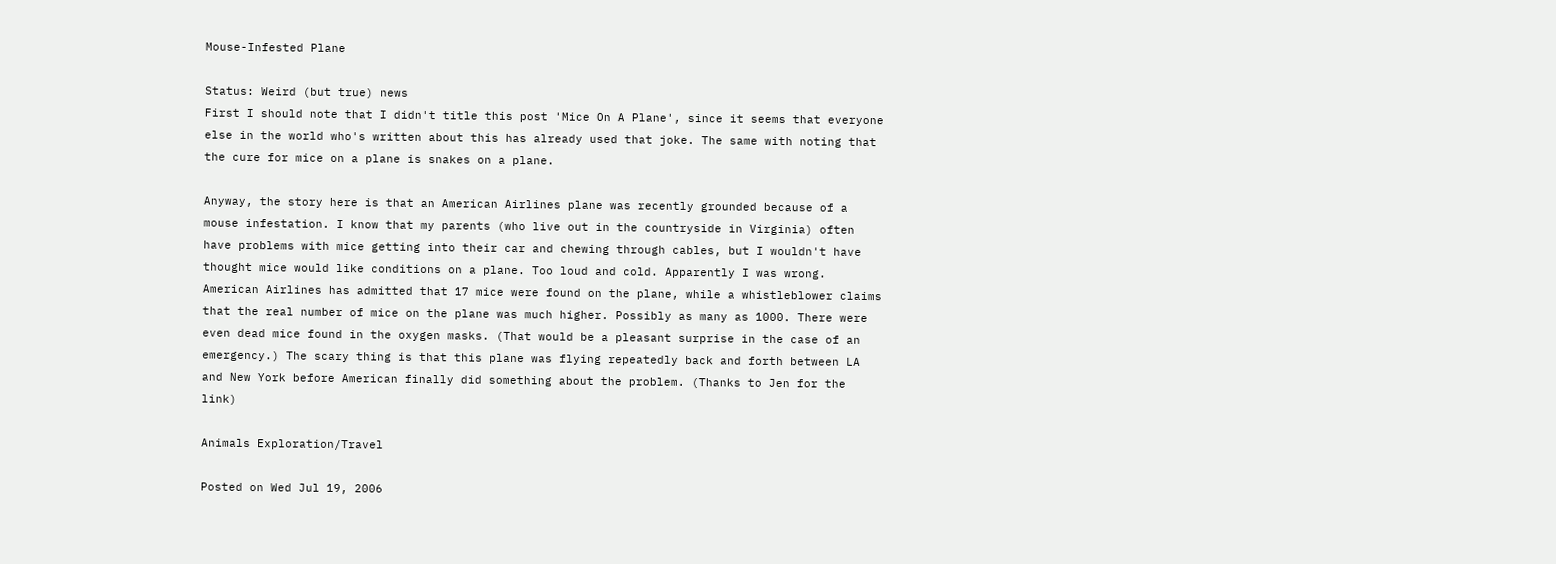Mouse-Infested Plane

Status: Weird (but true) news
First I should note that I didn't title this post 'Mice On A Plane', since it seems that everyone else in the world who's written about this has already used that joke. The same with noting that the cure for mice on a plane is snakes on a plane.

Anyway, the story here is that an American Airlines plane was recently grounded because of a mouse infestation. I know that my parents (who live out in the countryside in Virginia) often have problems with mice getting into their car and chewing through cables, but I wouldn't have thought mice would like conditions on a plane. Too loud and cold. Apparently I was wrong. American Airlines has admitted that 17 mice were found on the plane, while a whistleblower claims that the real number of mice on the plane was much higher. Possibly as many as 1000. There were even dead mice found in the oxygen masks. (That would be a pleasant surprise in the case of an emergency.) The scary thing is that this plane was flying repeatedly back and forth between LA and New York before American finally did something about the problem. (Thanks to Jen for the link)

Animals Exploration/Travel

Posted on Wed Jul 19, 2006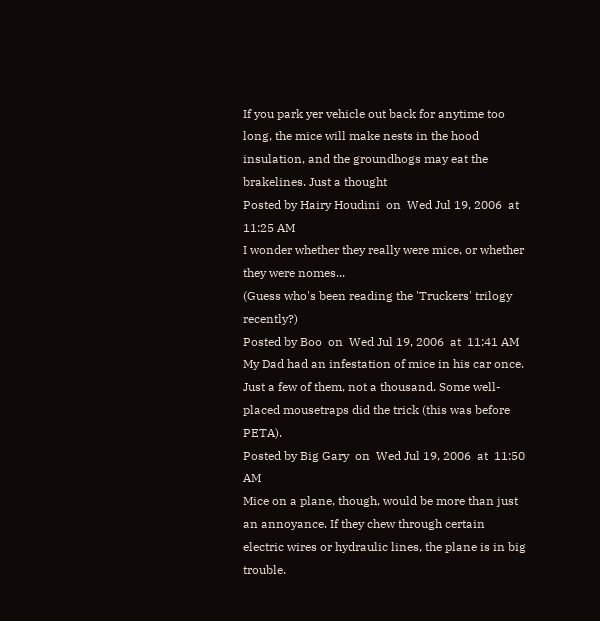If you park yer vehicle out back for anytime too long, the mice will make nests in the hood insulation, and the groundhogs may eat the brakelines. Just a thought
Posted by Hairy Houdini  on  Wed Jul 19, 2006  at  11:25 AM
I wonder whether they really were mice, or whether they were nomes...
(Guess who's been reading the 'Truckers' trilogy recently?)
Posted by Boo  on  Wed Jul 19, 2006  at  11:41 AM
My Dad had an infestation of mice in his car once. Just a few of them, not a thousand. Some well-placed mousetraps did the trick (this was before PETA).
Posted by Big Gary  on  Wed Jul 19, 2006  at  11:50 AM
Mice on a plane, though, would be more than just an annoyance. If they chew through certain electric wires or hydraulic lines, the plane is in big trouble.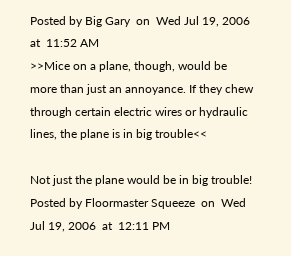Posted by Big Gary  on  Wed Jul 19, 2006  at  11:52 AM
>>Mice on a plane, though, would be more than just an annoyance. If they chew through certain electric wires or hydraulic lines, the plane is in big trouble<<

Not just the plane would be in big trouble!
Posted by Floormaster Squeeze  on  Wed Jul 19, 2006  at  12:11 PM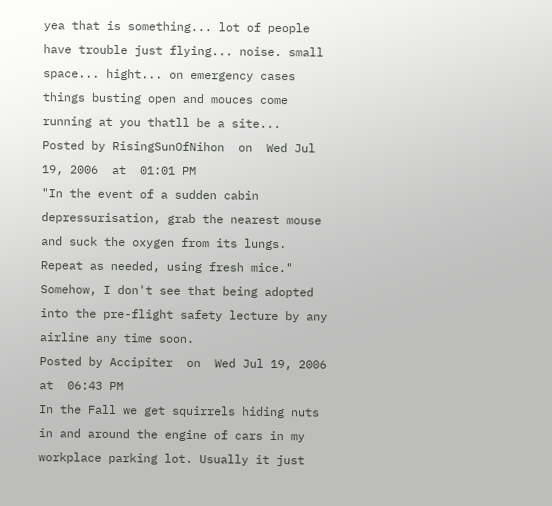yea that is something... lot of people have trouble just flying... noise. small space... hight... on emergency cases things busting open and mouces come running at you thatll be a site...
Posted by RisingSunOfNihon  on  Wed Jul 19, 2006  at  01:01 PM
"In the event of a sudden cabin depressurisation, grab the nearest mouse and suck the oxygen from its lungs. Repeat as needed, using fresh mice." Somehow, I don't see that being adopted into the pre-flight safety lecture by any airline any time soon.
Posted by Accipiter  on  Wed Jul 19, 2006  at  06:43 PM
In the Fall we get squirrels hiding nuts in and around the engine of cars in my workplace parking lot. Usually it just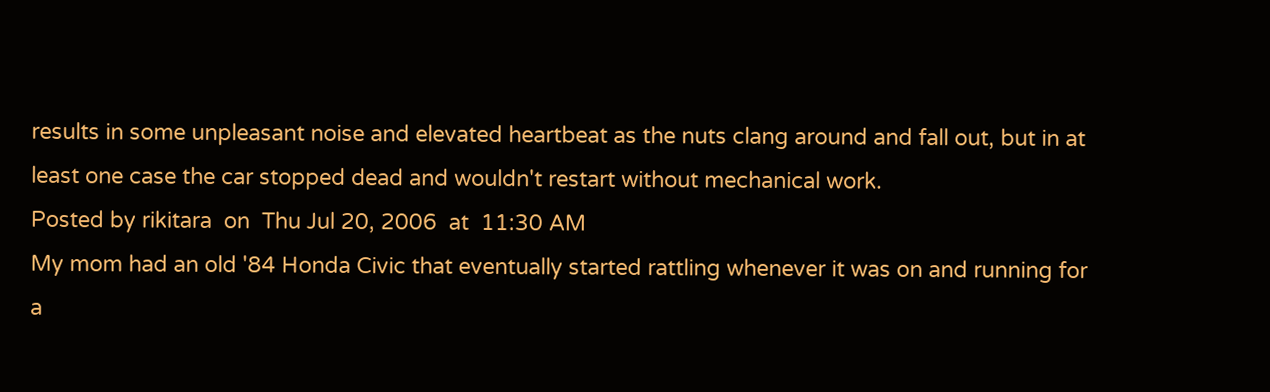results in some unpleasant noise and elevated heartbeat as the nuts clang around and fall out, but in at least one case the car stopped dead and wouldn't restart without mechanical work.
Posted by rikitara  on  Thu Jul 20, 2006  at  11:30 AM
My mom had an old '84 Honda Civic that eventually started rattling whenever it was on and running for a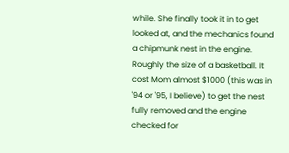while. She finally took it in to get looked at, and the mechanics found a chipmunk nest in the engine. Roughly the size of a basketball. It cost Mom almost $1000 (this was in '94 or '95, I believe) to get the nest fully removed and the engine checked for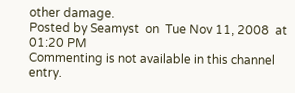other damage.
Posted by Seamyst  on  Tue Nov 11, 2008  at  01:20 PM
Commenting is not available in this channel entry.